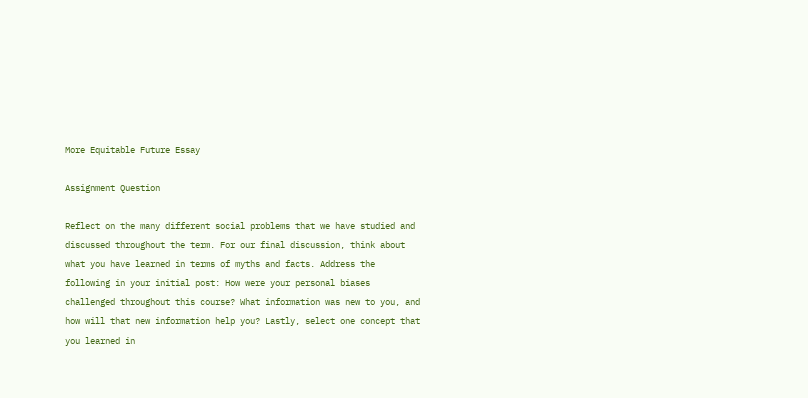More Equitable Future Essay

Assignment Question

Reflect on the many different social problems that we have studied and discussed throughout the term. For our final discussion, think about what you have learned in terms of myths and facts. Address the following in your initial post: How were your personal biases challenged throughout this course? What information was new to you, and how will that new information help you? Lastly, select one concept that you learned in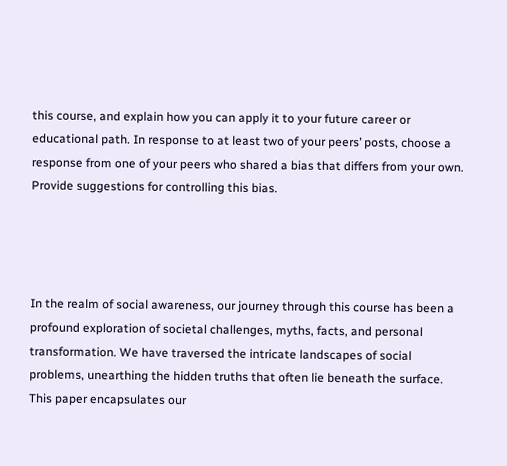this course, and explain how you can apply it to your future career or educational path. In response to at least two of your peers’ posts, choose a response from one of your peers who shared a bias that differs from your own. Provide suggestions for controlling this bias.




In the realm of social awareness, our journey through this course has been a profound exploration of societal challenges, myths, facts, and personal transformation. We have traversed the intricate landscapes of social problems, unearthing the hidden truths that often lie beneath the surface. This paper encapsulates our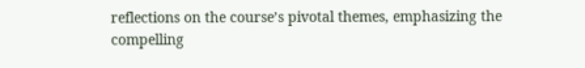reflections on the course’s pivotal themes, emphasizing the compelling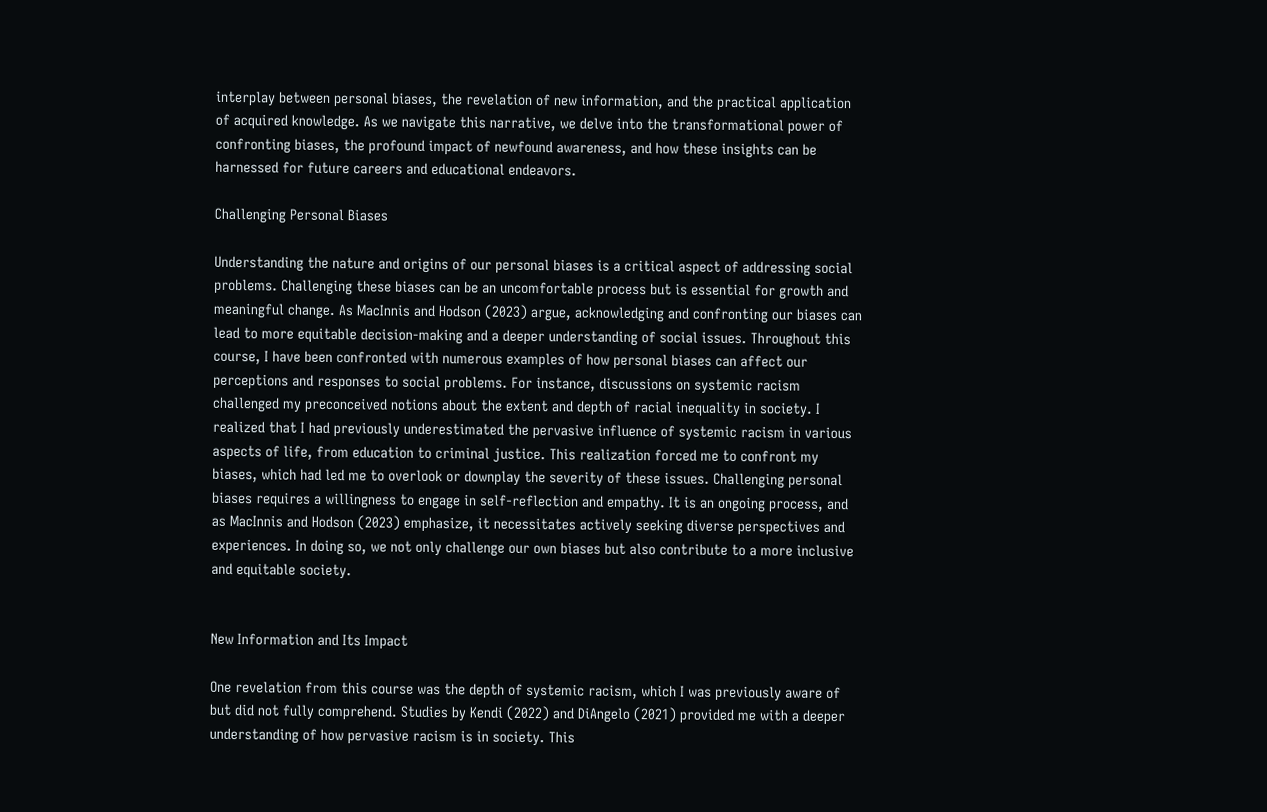interplay between personal biases, the revelation of new information, and the practical application of acquired knowledge. As we navigate this narrative, we delve into the transformational power of confronting biases, the profound impact of newfound awareness, and how these insights can be harnessed for future careers and educational endeavors.

Challenging Personal Biases

Understanding the nature and origins of our personal biases is a critical aspect of addressing social problems. Challenging these biases can be an uncomfortable process but is essential for growth and meaningful change. As MacInnis and Hodson (2023) argue, acknowledging and confronting our biases can lead to more equitable decision-making and a deeper understanding of social issues. Throughout this course, I have been confronted with numerous examples of how personal biases can affect our perceptions and responses to social problems. For instance, discussions on systemic racism challenged my preconceived notions about the extent and depth of racial inequality in society. I realized that I had previously underestimated the pervasive influence of systemic racism in various aspects of life, from education to criminal justice. This realization forced me to confront my biases, which had led me to overlook or downplay the severity of these issues. Challenging personal biases requires a willingness to engage in self-reflection and empathy. It is an ongoing process, and as MacInnis and Hodson (2023) emphasize, it necessitates actively seeking diverse perspectives and experiences. In doing so, we not only challenge our own biases but also contribute to a more inclusive and equitable society.


New Information and Its Impact

One revelation from this course was the depth of systemic racism, which I was previously aware of but did not fully comprehend. Studies by Kendi (2022) and DiAngelo (2021) provided me with a deeper understanding of how pervasive racism is in society. This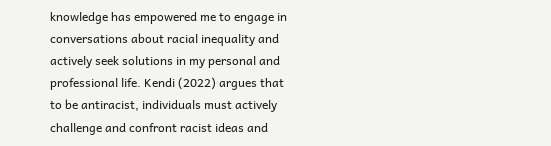knowledge has empowered me to engage in conversations about racial inequality and actively seek solutions in my personal and professional life. Kendi (2022) argues that to be antiracist, individuals must actively challenge and confront racist ideas and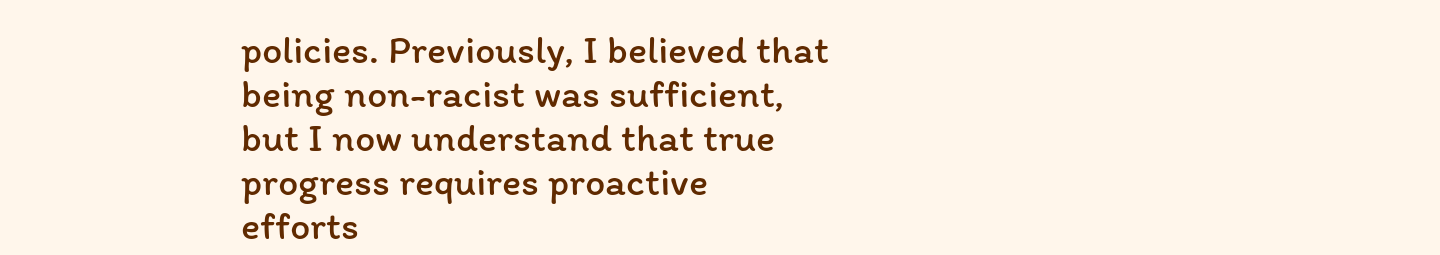policies. Previously, I believed that being non-racist was sufficient, but I now understand that true progress requires proactive efforts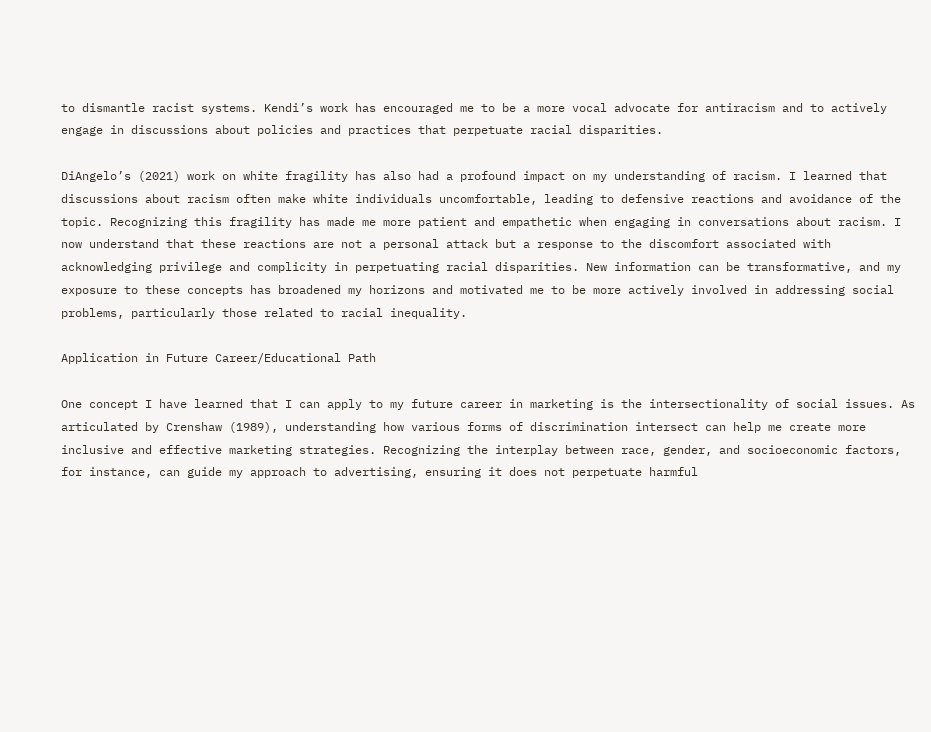to dismantle racist systems. Kendi’s work has encouraged me to be a more vocal advocate for antiracism and to actively engage in discussions about policies and practices that perpetuate racial disparities.

DiAngelo’s (2021) work on white fragility has also had a profound impact on my understanding of racism. I learned that discussions about racism often make white individuals uncomfortable, leading to defensive reactions and avoidance of the topic. Recognizing this fragility has made me more patient and empathetic when engaging in conversations about racism. I now understand that these reactions are not a personal attack but a response to the discomfort associated with acknowledging privilege and complicity in perpetuating racial disparities. New information can be transformative, and my exposure to these concepts has broadened my horizons and motivated me to be more actively involved in addressing social problems, particularly those related to racial inequality.

Application in Future Career/Educational Path

One concept I have learned that I can apply to my future career in marketing is the intersectionality of social issues. As articulated by Crenshaw (1989), understanding how various forms of discrimination intersect can help me create more inclusive and effective marketing strategies. Recognizing the interplay between race, gender, and socioeconomic factors, for instance, can guide my approach to advertising, ensuring it does not perpetuate harmful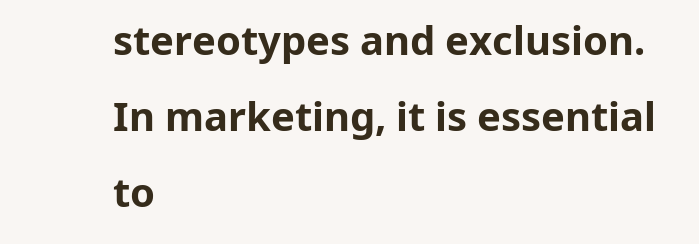stereotypes and exclusion. In marketing, it is essential to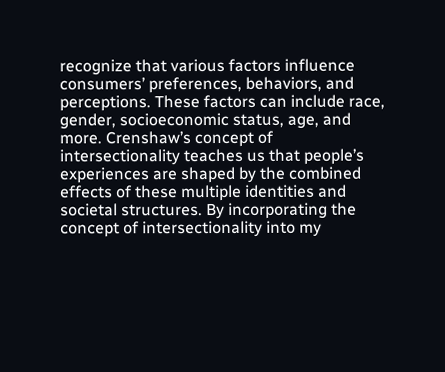recognize that various factors influence consumers’ preferences, behaviors, and perceptions. These factors can include race, gender, socioeconomic status, age, and more. Crenshaw’s concept of intersectionality teaches us that people’s experiences are shaped by the combined effects of these multiple identities and societal structures. By incorporating the concept of intersectionality into my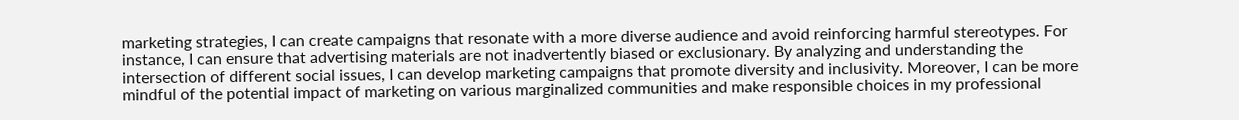marketing strategies, I can create campaigns that resonate with a more diverse audience and avoid reinforcing harmful stereotypes. For instance, I can ensure that advertising materials are not inadvertently biased or exclusionary. By analyzing and understanding the intersection of different social issues, I can develop marketing campaigns that promote diversity and inclusivity. Moreover, I can be more mindful of the potential impact of marketing on various marginalized communities and make responsible choices in my professional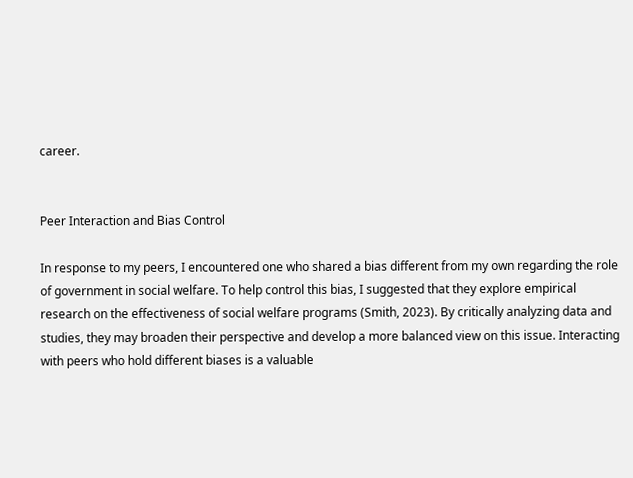career.


Peer Interaction and Bias Control

In response to my peers, I encountered one who shared a bias different from my own regarding the role of government in social welfare. To help control this bias, I suggested that they explore empirical research on the effectiveness of social welfare programs (Smith, 2023). By critically analyzing data and studies, they may broaden their perspective and develop a more balanced view on this issue. Interacting with peers who hold different biases is a valuable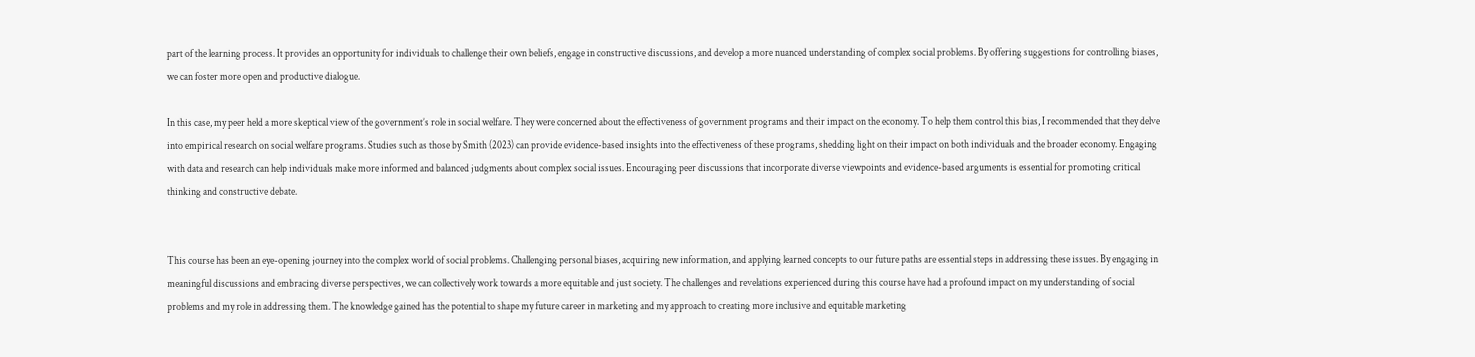part of the learning process. It provides an opportunity for individuals to challenge their own beliefs, engage in constructive discussions, and develop a more nuanced understanding of complex social problems. By offering suggestions for controlling biases, we can foster more open and productive dialogue.

In this case, my peer held a more skeptical view of the government’s role in social welfare. They were concerned about the effectiveness of government programs and their impact on the economy. To help them control this bias, I recommended that they delve into empirical research on social welfare programs. Studies such as those by Smith (2023) can provide evidence-based insights into the effectiveness of these programs, shedding light on their impact on both individuals and the broader economy. Engaging with data and research can help individuals make more informed and balanced judgments about complex social issues. Encouraging peer discussions that incorporate diverse viewpoints and evidence-based arguments is essential for promoting critical thinking and constructive debate.


This course has been an eye-opening journey into the complex world of social problems. Challenging personal biases, acquiring new information, and applying learned concepts to our future paths are essential steps in addressing these issues. By engaging in meaningful discussions and embracing diverse perspectives, we can collectively work towards a more equitable and just society. The challenges and revelations experienced during this course have had a profound impact on my understanding of social problems and my role in addressing them. The knowledge gained has the potential to shape my future career in marketing and my approach to creating more inclusive and equitable marketing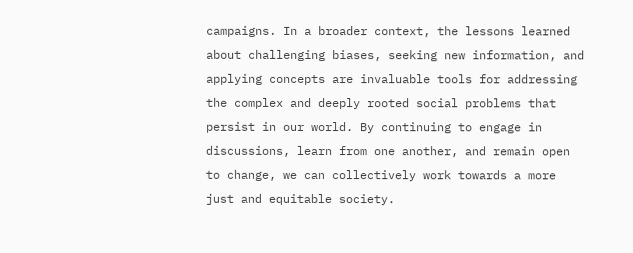campaigns. In a broader context, the lessons learned about challenging biases, seeking new information, and applying concepts are invaluable tools for addressing the complex and deeply rooted social problems that persist in our world. By continuing to engage in discussions, learn from one another, and remain open to change, we can collectively work towards a more just and equitable society.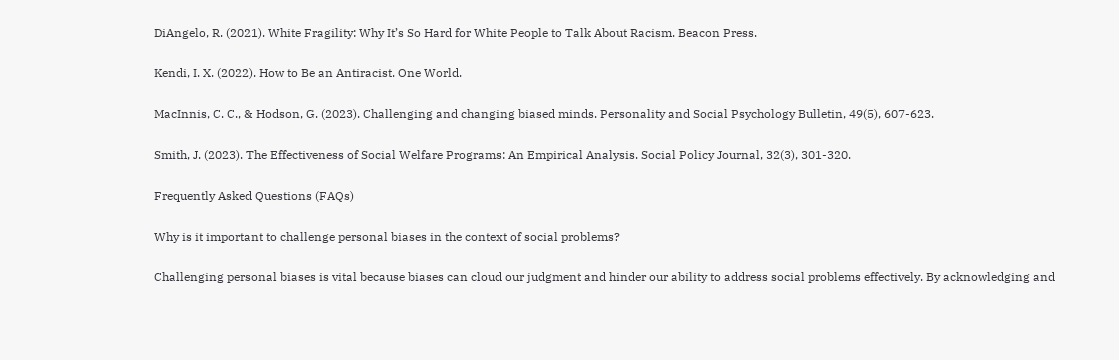DiAngelo, R. (2021). White Fragility: Why It’s So Hard for White People to Talk About Racism. Beacon Press.

Kendi, I. X. (2022). How to Be an Antiracist. One World.

MacInnis, C. C., & Hodson, G. (2023). Challenging and changing biased minds. Personality and Social Psychology Bulletin, 49(5), 607-623.

Smith, J. (2023). The Effectiveness of Social Welfare Programs: An Empirical Analysis. Social Policy Journal, 32(3), 301-320.

Frequently Asked Questions (FAQs)

Why is it important to challenge personal biases in the context of social problems?

Challenging personal biases is vital because biases can cloud our judgment and hinder our ability to address social problems effectively. By acknowledging and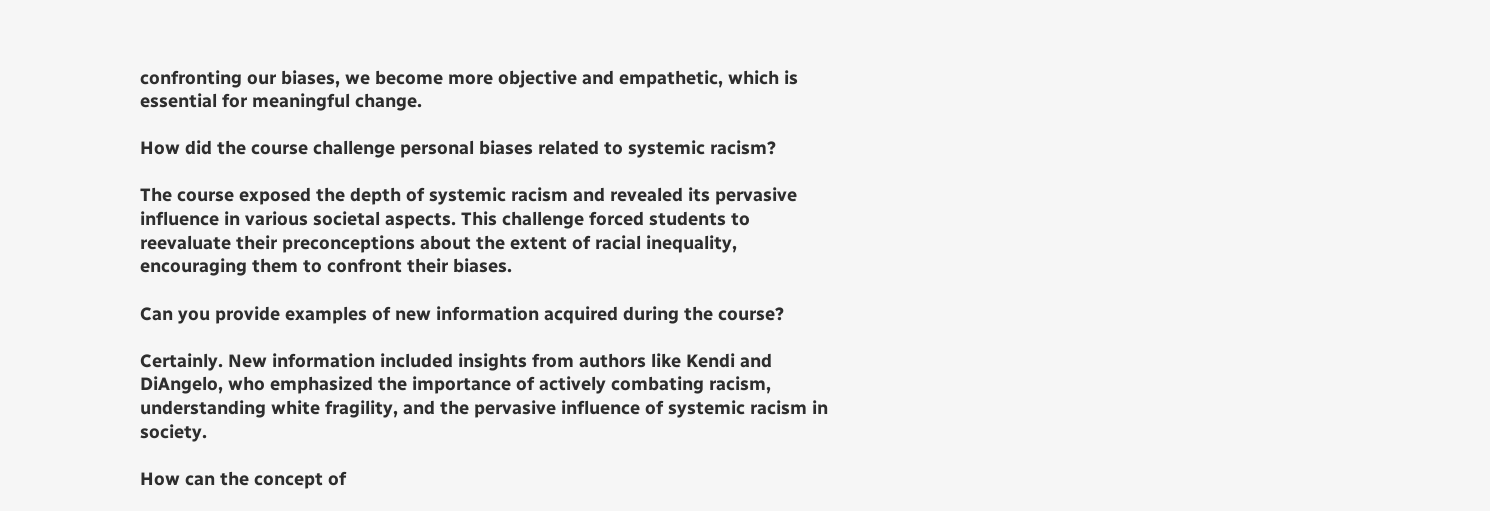confronting our biases, we become more objective and empathetic, which is essential for meaningful change.

How did the course challenge personal biases related to systemic racism?

The course exposed the depth of systemic racism and revealed its pervasive influence in various societal aspects. This challenge forced students to reevaluate their preconceptions about the extent of racial inequality, encouraging them to confront their biases.

Can you provide examples of new information acquired during the course?

Certainly. New information included insights from authors like Kendi and DiAngelo, who emphasized the importance of actively combating racism, understanding white fragility, and the pervasive influence of systemic racism in society.

How can the concept of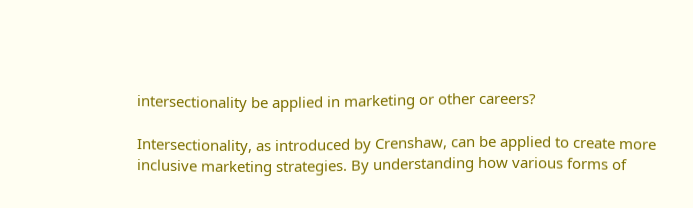intersectionality be applied in marketing or other careers?

Intersectionality, as introduced by Crenshaw, can be applied to create more inclusive marketing strategies. By understanding how various forms of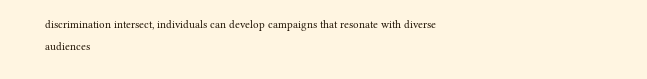discrimination intersect, individuals can develop campaigns that resonate with diverse audiences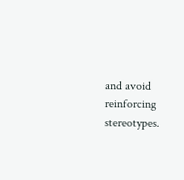and avoid reinforcing stereotypes.